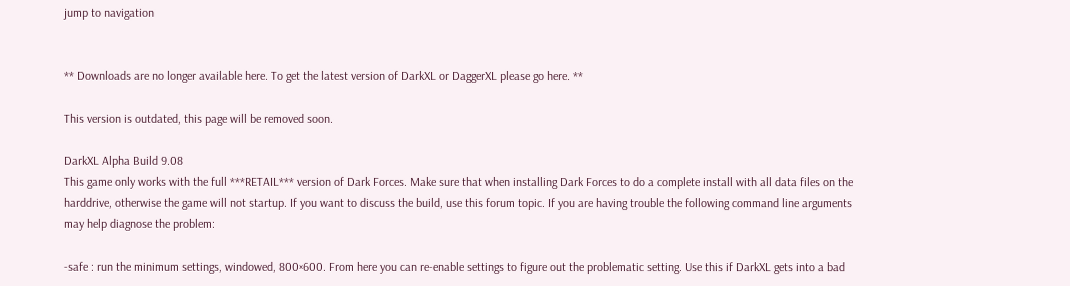jump to navigation


** Downloads are no longer available here. To get the latest version of DarkXL or DaggerXL please go here. **

This version is outdated, this page will be removed soon.

DarkXL Alpha Build 9.08
This game only works with the full ***RETAIL*** version of Dark Forces. Make sure that when installing Dark Forces to do a complete install with all data files on the harddrive, otherwise the game will not startup. If you want to discuss the build, use this forum topic. If you are having trouble the following command line arguments may help diagnose the problem:

-safe : run the minimum settings, windowed, 800×600. From here you can re-enable settings to figure out the problematic setting. Use this if DarkXL gets into a bad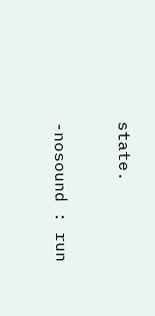state.

-nosound : run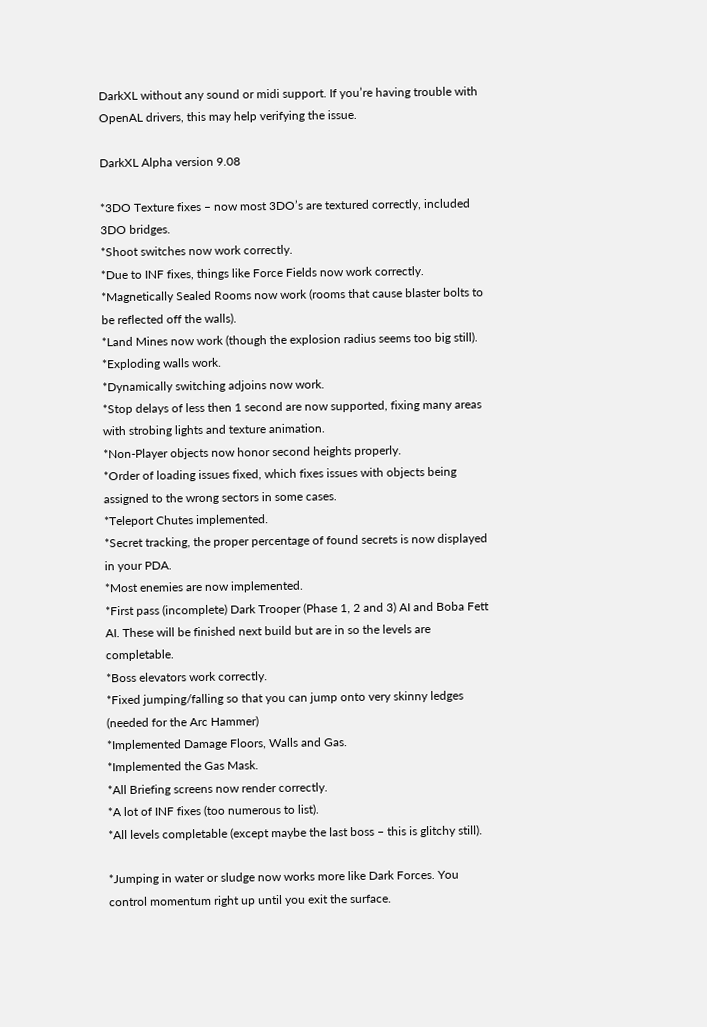DarkXL without any sound or midi support. If you’re having trouble with OpenAL drivers, this may help verifying the issue.

DarkXL Alpha version 9.08

*3DO Texture fixes – now most 3DO’s are textured correctly, included 3DO bridges.
*Shoot switches now work correctly.
*Due to INF fixes, things like Force Fields now work correctly.
*Magnetically Sealed Rooms now work (rooms that cause blaster bolts to be reflected off the walls).
*Land Mines now work (though the explosion radius seems too big still).
*Exploding walls work.
*Dynamically switching adjoins now work.
*Stop delays of less then 1 second are now supported, fixing many areas with strobing lights and texture animation.
*Non-Player objects now honor second heights properly.
*Order of loading issues fixed, which fixes issues with objects being assigned to the wrong sectors in some cases.
*Teleport Chutes implemented.
*Secret tracking, the proper percentage of found secrets is now displayed in your PDA.
*Most enemies are now implemented.
*First pass (incomplete) Dark Trooper (Phase 1, 2 and 3) AI and Boba Fett AI. These will be finished next build but are in so the levels are completable.
*Boss elevators work correctly.
*Fixed jumping/falling so that you can jump onto very skinny ledges (needed for the Arc Hammer)
*Implemented Damage Floors, Walls and Gas.
*Implemented the Gas Mask.
*All Briefing screens now render correctly.
*A lot of INF fixes (too numerous to list).
*All levels completable (except maybe the last boss – this is glitchy still).

*Jumping in water or sludge now works more like Dark Forces. You control momentum right up until you exit the surface.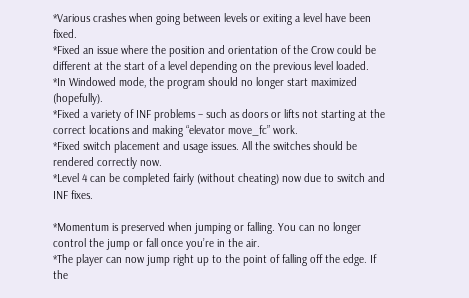*Various crashes when going between levels or exiting a level have been fixed.
*Fixed an issue where the position and orientation of the Crow could be different at the start of a level depending on the previous level loaded.
*In Windowed mode, the program should no longer start maximized (hopefully).
*Fixed a variety of INF problems – such as doors or lifts not starting at the correct locations and making “elevator move_fc” work.
*Fixed switch placement and usage issues. All the switches should be rendered correctly now.
*Level 4 can be completed fairly (without cheating) now due to switch and INF fixes.

*Momentum is preserved when jumping or falling. You can no longer control the jump or fall once you’re in the air.
*The player can now jump right up to the point of falling off the edge. If the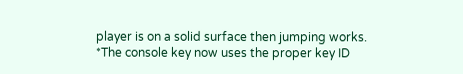player is on a solid surface then jumping works.
*The console key now uses the proper key ID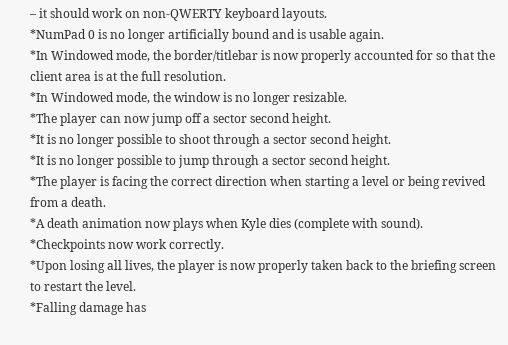– it should work on non-QWERTY keyboard layouts.
*NumPad 0 is no longer artificially bound and is usable again.
*In Windowed mode, the border/titlebar is now properly accounted for so that the client area is at the full resolution.
*In Windowed mode, the window is no longer resizable.
*The player can now jump off a sector second height.
*It is no longer possible to shoot through a sector second height.
*It is no longer possible to jump through a sector second height.
*The player is facing the correct direction when starting a level or being revived from a death.
*A death animation now plays when Kyle dies (complete with sound).
*Checkpoints now work correctly.
*Upon losing all lives, the player is now properly taken back to the briefing screen to restart the level.
*Falling damage has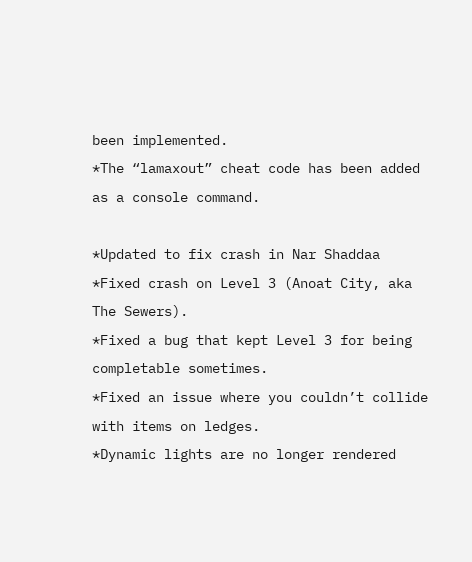been implemented.
*The “lamaxout” cheat code has been added as a console command.

*Updated to fix crash in Nar Shaddaa
*Fixed crash on Level 3 (Anoat City, aka The Sewers).
*Fixed a bug that kept Level 3 for being completable sometimes.
*Fixed an issue where you couldn’t collide with items on ledges.
*Dynamic lights are no longer rendered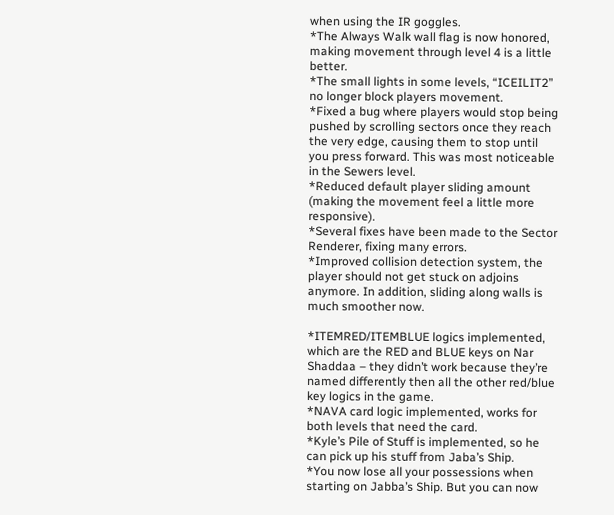when using the IR goggles.
*The Always Walk wall flag is now honored, making movement through level 4 is a little better.
*The small lights in some levels, “ICEILIT2” no longer block players movement.
*Fixed a bug where players would stop being pushed by scrolling sectors once they reach the very edge, causing them to stop until you press forward. This was most noticeable in the Sewers level.
*Reduced default player sliding amount (making the movement feel a little more responsive).
*Several fixes have been made to the Sector Renderer, fixing many errors.
*Improved collision detection system, the player should not get stuck on adjoins anymore. In addition, sliding along walls is much smoother now.

*ITEMRED/ITEMBLUE logics implemented, which are the RED and BLUE keys on Nar Shaddaa – they didn’t work because they’re named differently then all the other red/blue key logics in the game.
*NAVA card logic implemented, works for both levels that need the card.
*Kyle’s Pile of Stuff is implemented, so he can pick up his stuff from Jaba’s Ship.
*You now lose all your possessions when starting on Jabba’s Ship. But you can now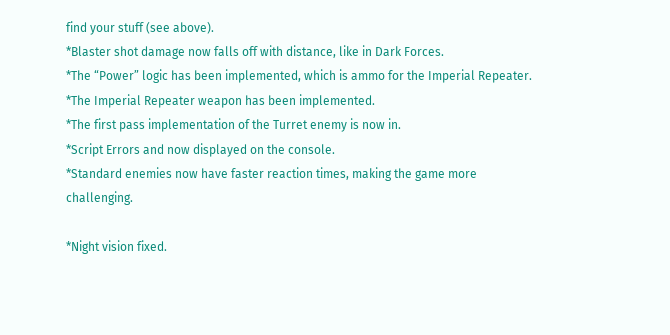find your stuff (see above).
*Blaster shot damage now falls off with distance, like in Dark Forces.
*The “Power” logic has been implemented, which is ammo for the Imperial Repeater.
*The Imperial Repeater weapon has been implemented.
*The first pass implementation of the Turret enemy is now in.
*Script Errors and now displayed on the console.
*Standard enemies now have faster reaction times, making the game more challenging.

*Night vision fixed.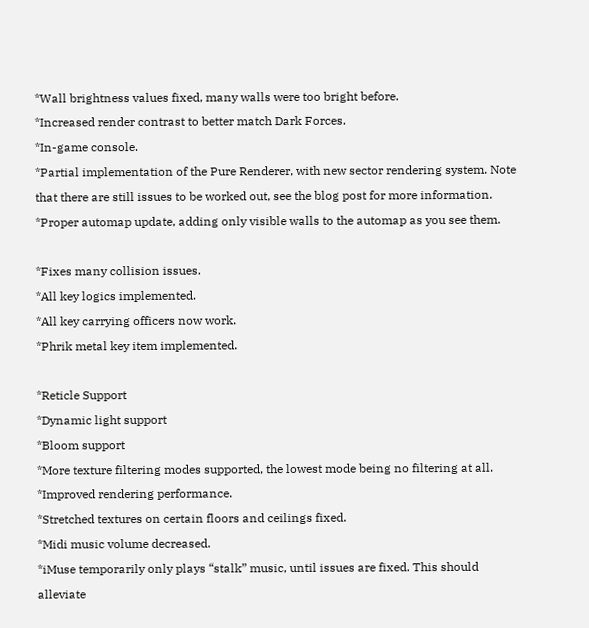*Wall brightness values fixed, many walls were too bright before.
*Increased render contrast to better match Dark Forces.
*In-game console.
*Partial implementation of the Pure Renderer, with new sector rendering system. Note that there are still issues to be worked out, see the blog post for more information.
*Proper automap update, adding only visible walls to the automap as you see them.

*Fixes many collision issues.
*All key logics implemented.
*All key carrying officers now work.
*Phrik metal key item implemented.

*Reticle Support
*Dynamic light support
*Bloom support
*More texture filtering modes supported, the lowest mode being no filtering at all.
*Improved rendering performance.
*Stretched textures on certain floors and ceilings fixed.
*Midi music volume decreased.
*iMuse temporarily only plays “stalk” music, until issues are fixed. This should alleviate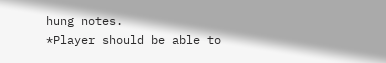hung notes.
*Player should be able to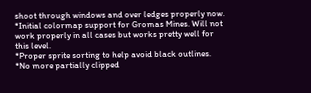shoot through windows and over ledges properly now.
*Initial colormap support for Gromas Mines. Will not work properly in all cases but works pretty well for this level.
*Proper sprite sorting to help avoid black outlines.
*No more partially clipped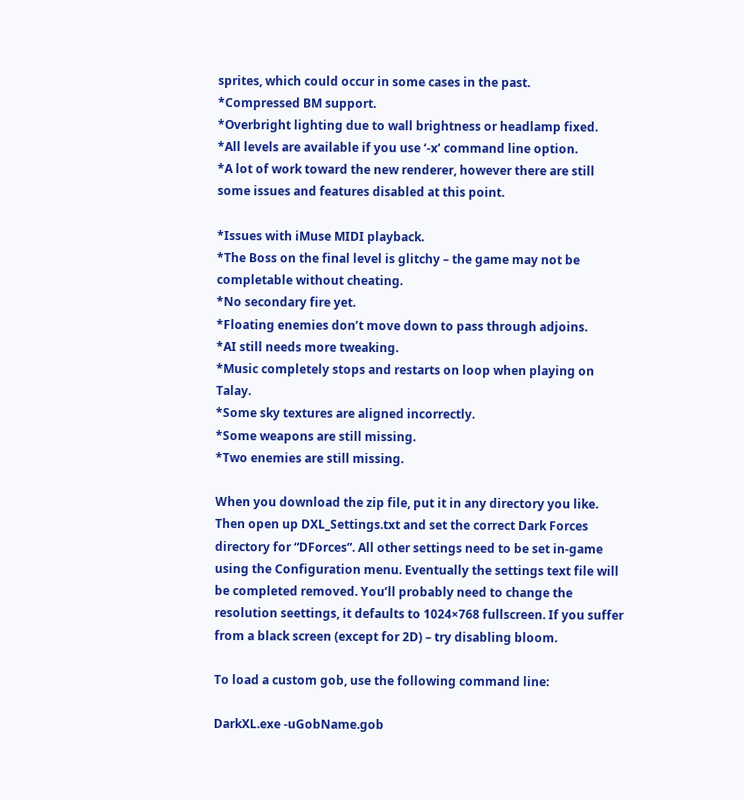sprites, which could occur in some cases in the past.
*Compressed BM support.
*Overbright lighting due to wall brightness or headlamp fixed.
*All levels are available if you use ‘-x’ command line option.
*A lot of work toward the new renderer, however there are still some issues and features disabled at this point.

*Issues with iMuse MIDI playback.
*The Boss on the final level is glitchy – the game may not be completable without cheating.
*No secondary fire yet.
*Floating enemies don’t move down to pass through adjoins.
*AI still needs more tweaking.
*Music completely stops and restarts on loop when playing on Talay.
*Some sky textures are aligned incorrectly.
*Some weapons are still missing.
*Two enemies are still missing.

When you download the zip file, put it in any directory you like. Then open up DXL_Settings.txt and set the correct Dark Forces directory for “DForces”. All other settings need to be set in-game using the Configuration menu. Eventually the settings text file will be completed removed. You’ll probably need to change the resolution seettings, it defaults to 1024×768 fullscreen. If you suffer from a black screen (except for 2D) – try disabling bloom.

To load a custom gob, use the following command line:

DarkXL.exe -uGobName.gob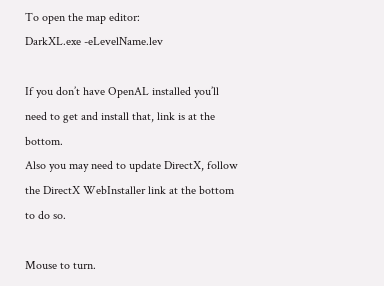To open the map editor:
DarkXL.exe -eLevelName.lev

If you don’t have OpenAL installed you’ll need to get and install that, link is at the bottom.
Also you may need to update DirectX, follow the DirectX WebInstaller link at the bottom to do so.

Mouse to turn.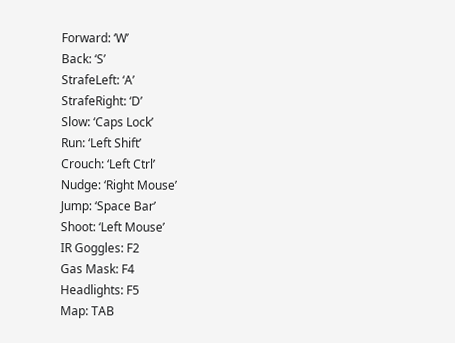Forward: ‘W’
Back: ‘S’
StrafeLeft: ‘A’
StrafeRight: ‘D’
Slow: ‘Caps Lock’
Run: ‘Left Shift’
Crouch: ‘Left Ctrl’
Nudge: ‘Right Mouse’
Jump: ‘Space Bar’
Shoot: ‘Left Mouse’
IR Goggles: F2
Gas Mask: F4
Headlights: F5
Map: TAB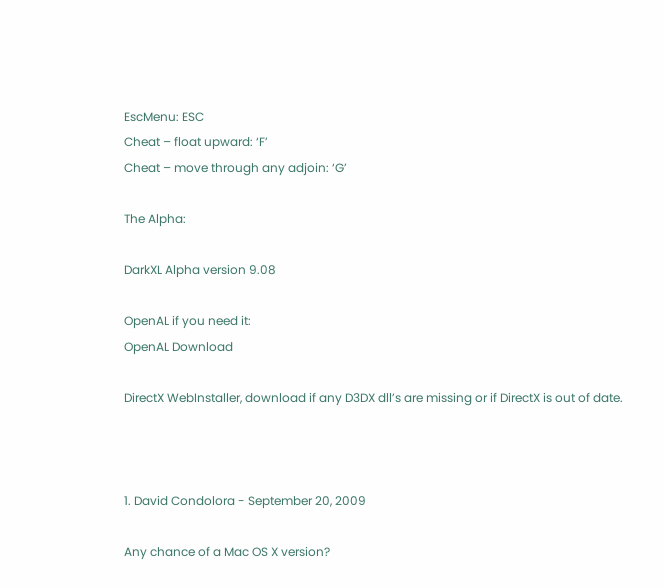EscMenu: ESC
Cheat – float upward: ‘F’
Cheat – move through any adjoin: ‘G’

The Alpha:

DarkXL Alpha version 9.08

OpenAL if you need it:
OpenAL Download

DirectX WebInstaller, download if any D3DX dll’s are missing or if DirectX is out of date.



1. David Condolora - September 20, 2009

Any chance of a Mac OS X version?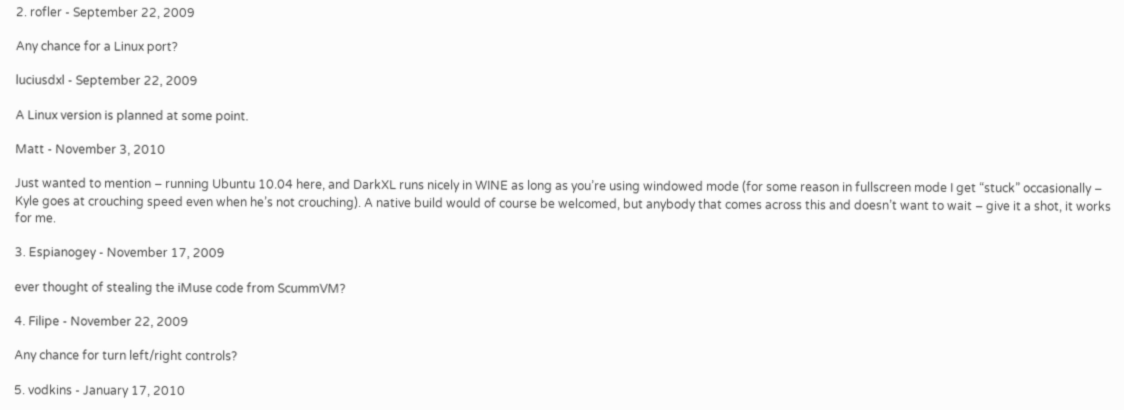2. rofler - September 22, 2009

Any chance for a Linux port?

luciusdxl - September 22, 2009

A Linux version is planned at some point.

Matt - November 3, 2010

Just wanted to mention – running Ubuntu 10.04 here, and DarkXL runs nicely in WINE as long as you’re using windowed mode (for some reason in fullscreen mode I get “stuck” occasionally – Kyle goes at crouching speed even when he’s not crouching). A native build would of course be welcomed, but anybody that comes across this and doesn’t want to wait – give it a shot, it works for me.

3. Espianogey - November 17, 2009

ever thought of stealing the iMuse code from ScummVM?

4. Filipe - November 22, 2009

Any chance for turn left/right controls?

5. vodkins - January 17, 2010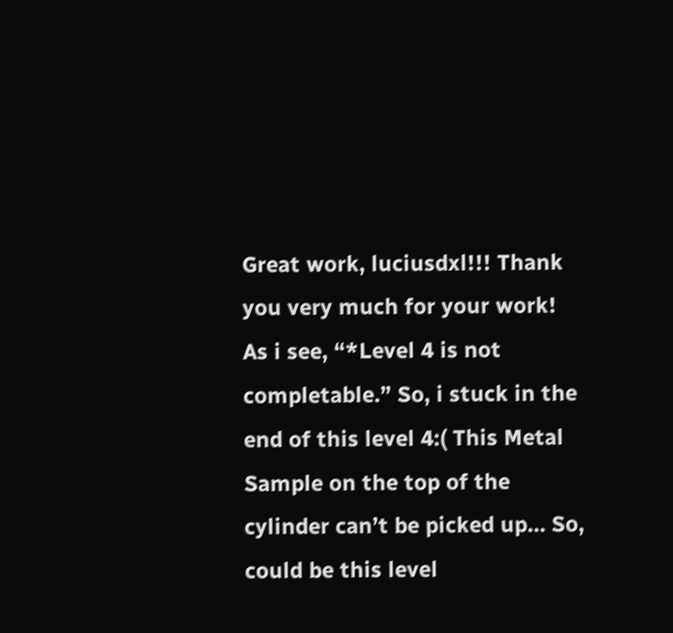Great work, luciusdxl!!! Thank you very much for your work!
As i see, “*Level 4 is not completable.” So, i stuck in the end of this level 4:( This Metal Sample on the top of the cylinder can’t be picked up… So, could be this level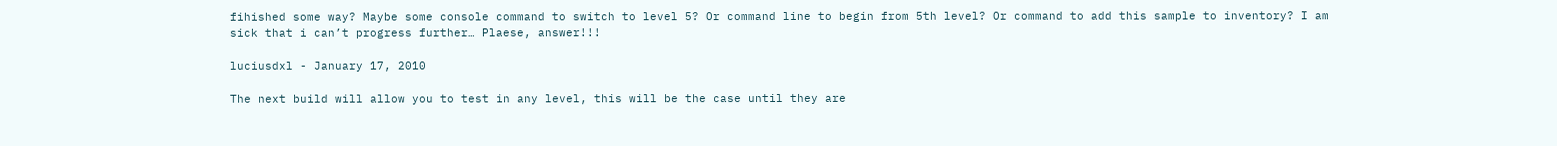fihished some way? Maybe some console command to switch to level 5? Or command line to begin from 5th level? Or command to add this sample to inventory? I am sick that i can’t progress further… Plaese, answer!!!

luciusdxl - January 17, 2010

The next build will allow you to test in any level, this will be the case until they are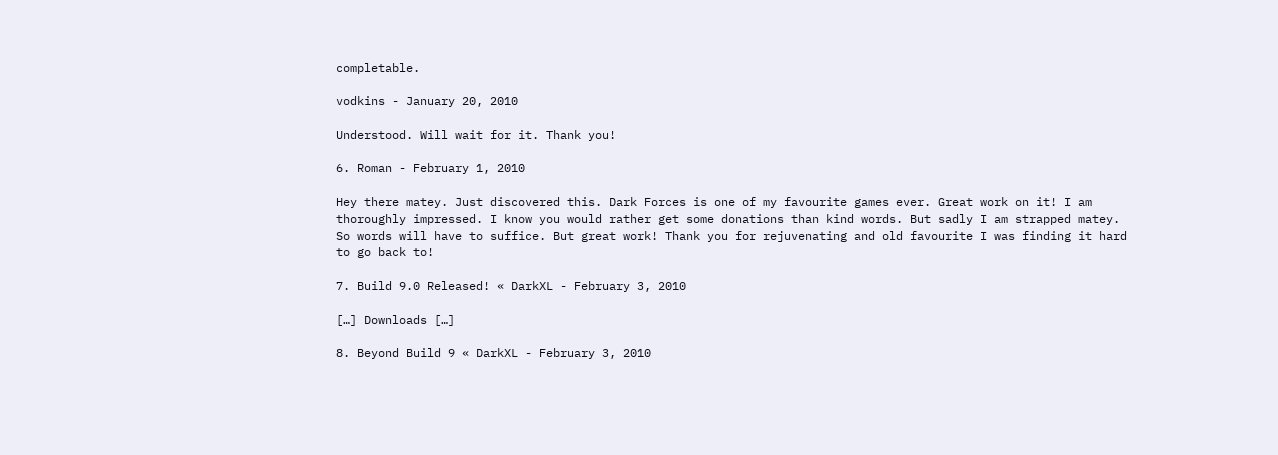completable.

vodkins - January 20, 2010

Understood. Will wait for it. Thank you!

6. Roman - February 1, 2010

Hey there matey. Just discovered this. Dark Forces is one of my favourite games ever. Great work on it! I am thoroughly impressed. I know you would rather get some donations than kind words. But sadly I am strapped matey. So words will have to suffice. But great work! Thank you for rejuvenating and old favourite I was finding it hard to go back to!

7. Build 9.0 Released! « DarkXL - February 3, 2010

[…] Downloads […]

8. Beyond Build 9 « DarkXL - February 3, 2010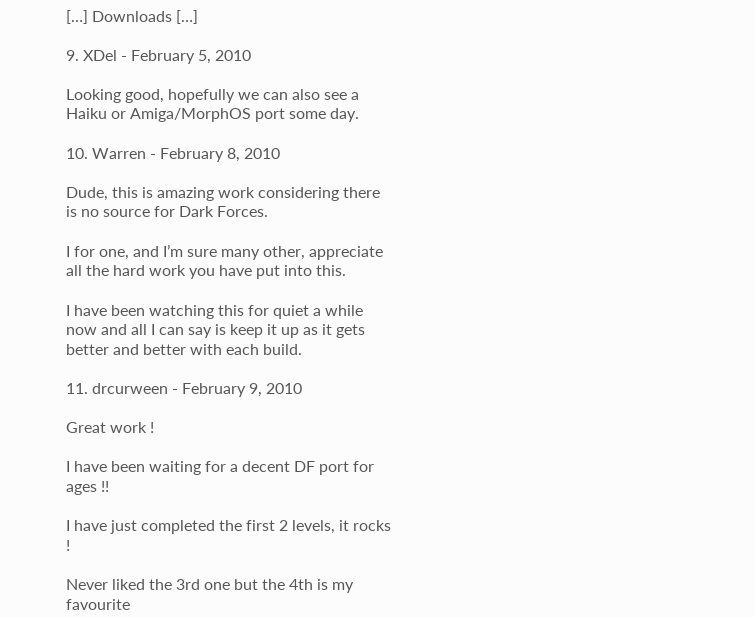[…] Downloads […]

9. XDel - February 5, 2010

Looking good, hopefully we can also see a Haiku or Amiga/MorphOS port some day.

10. Warren - February 8, 2010

Dude, this is amazing work considering there is no source for Dark Forces.

I for one, and I’m sure many other, appreciate all the hard work you have put into this.

I have been watching this for quiet a while now and all I can say is keep it up as it gets better and better with each build.

11. drcurween - February 9, 2010

Great work !

I have been waiting for a decent DF port for ages !!

I have just completed the first 2 levels, it rocks !

Never liked the 3rd one but the 4th is my favourite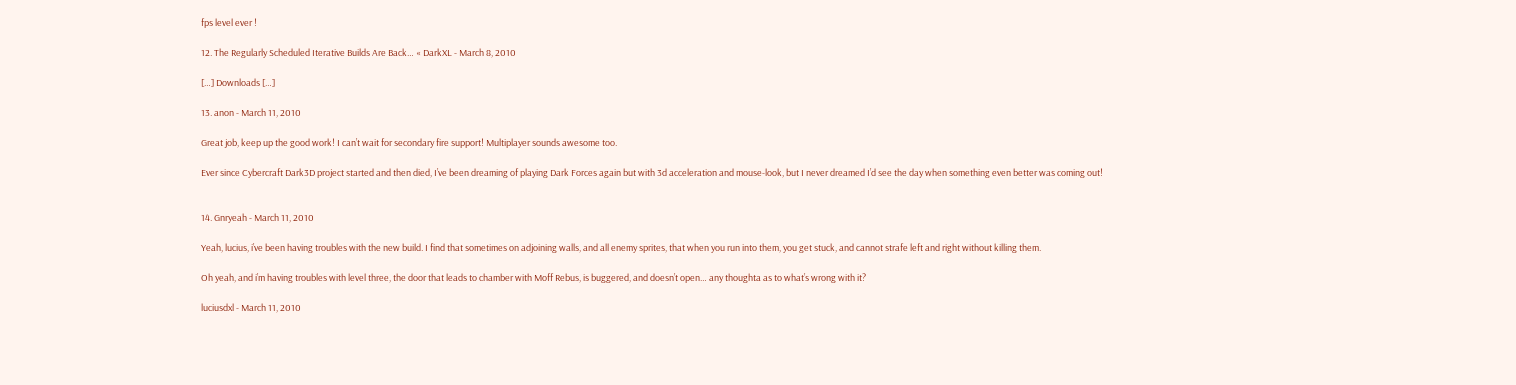fps level ever !

12. The Regularly Scheduled Iterative Builds Are Back… « DarkXL - March 8, 2010

[…] Downloads […]

13. anon - March 11, 2010

Great job, keep up the good work! I can’t wait for secondary fire support! Multiplayer sounds awesome too.

Ever since Cybercraft Dark3D project started and then died, I’ve been dreaming of playing Dark Forces again but with 3d acceleration and mouse-look, but I never dreamed I’d see the day when something even better was coming out!


14. Gnryeah - March 11, 2010

Yeah, lucius, i’ve been having troubles with the new build. I find that sometimes on adjoining walls, and all enemy sprites, that when you run into them, you get stuck, and cannot strafe left and right without killing them.

Oh yeah, and i’m having troubles with level three, the door that leads to chamber with Moff Rebus, is buggered, and doesn’t open… any thoughta as to what’s wrong with it?

luciusdxl - March 11, 2010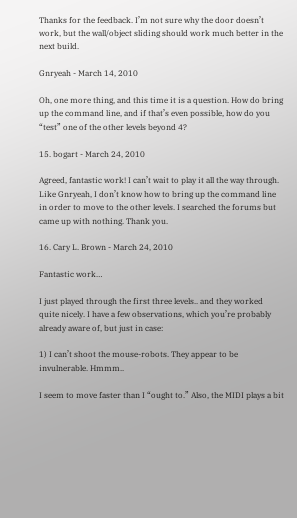Thanks for the feedback. I’m not sure why the door doesn’t work, but the wall/object sliding should work much better in the next build.

Gnryeah - March 14, 2010

Oh, one more thing, and this time it is a question. How do bring up the command line, and if that’s even possible, how do you “test” one of the other levels beyond 4?

15. bogart - March 24, 2010

Agreed, fantastic work! I can’t wait to play it all the way through. Like Gnryeah, I don’t know how to bring up the command line in order to move to the other levels. I searched the forums but came up with nothing. Thank you.

16. Cary L. Brown - March 24, 2010

Fantastic work…

I just played through the first three levels.. and they worked quite nicely. I have a few observations, which you’re probably already aware of, but just in case:

1) I can’t shoot the mouse-robots. They appear to be invulnerable. Hmmm..

I seem to move faster than I “ought to.” Also, the MIDI plays a bit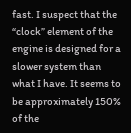fast. I suspect that the “clock” element of the engine is designed for a slower system than what I have. It seems to be approximately 150% of the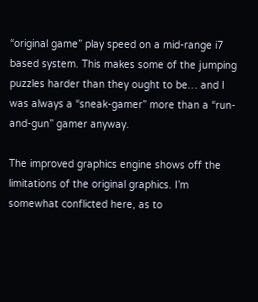“original game” play speed on a mid-range i7 based system. This makes some of the jumping puzzles harder than they ought to be… and I was always a “sneak-gamer” more than a “run-and-gun” gamer anyway.

The improved graphics engine shows off the limitations of the original graphics. I’m somewhat conflicted here, as to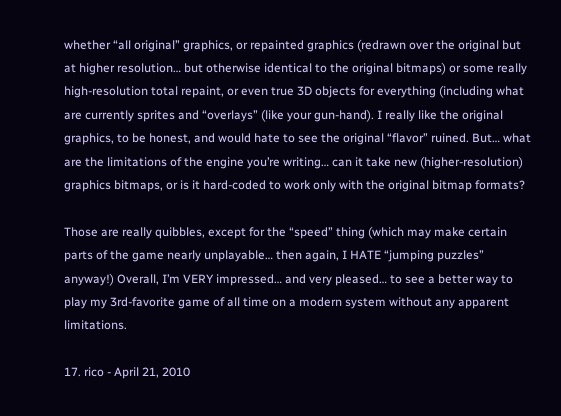whether “all original” graphics, or repainted graphics (redrawn over the original but at higher resolution… but otherwise identical to the original bitmaps) or some really high-resolution total repaint, or even true 3D objects for everything (including what are currently sprites and “overlays” (like your gun-hand). I really like the original graphics, to be honest, and would hate to see the original “flavor” ruined. But… what are the limitations of the engine you’re writing… can it take new (higher-resolution) graphics bitmaps, or is it hard-coded to work only with the original bitmap formats?

Those are really quibbles, except for the “speed” thing (which may make certain parts of the game nearly unplayable… then again, I HATE “jumping puzzles” anyway!) Overall, I’m VERY impressed… and very pleased… to see a better way to play my 3rd-favorite game of all time on a modern system without any apparent limitations.

17. rico - April 21, 2010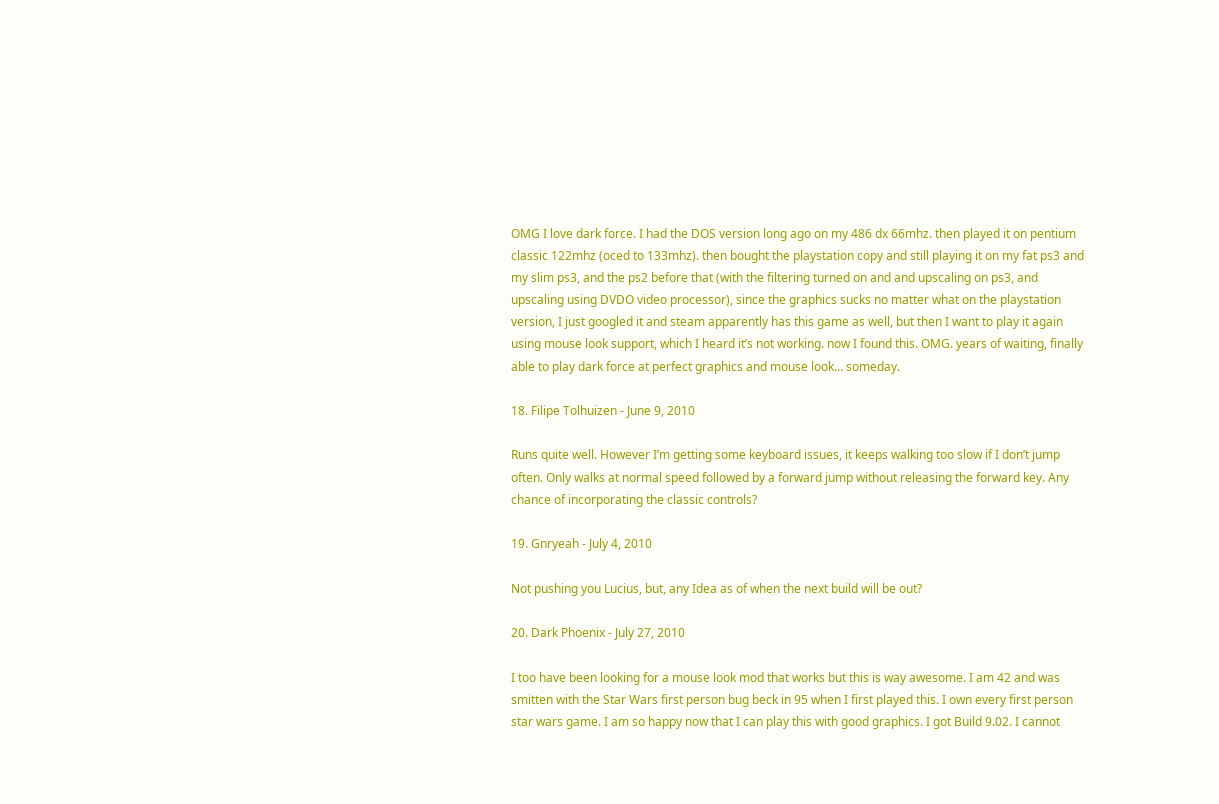OMG I love dark force. I had the DOS version long ago on my 486 dx 66mhz. then played it on pentium classic 122mhz (oced to 133mhz). then bought the playstation copy and still playing it on my fat ps3 and my slim ps3, and the ps2 before that (with the filtering turned on and and upscaling on ps3, and upscaling using DVDO video processor), since the graphics sucks no matter what on the playstation version, I just googled it and steam apparently has this game as well, but then I want to play it again using mouse look support, which I heard it’s not working. now I found this. OMG. years of waiting, finally able to play dark force at perfect graphics and mouse look… someday.

18. Filipe Tolhuizen - June 9, 2010

Runs quite well. However I’m getting some keyboard issues, it keeps walking too slow if I don’t jump often. Only walks at normal speed followed by a forward jump without releasing the forward key. Any chance of incorporating the classic controls?

19. Gnryeah - July 4, 2010

Not pushing you Lucius, but, any Idea as of when the next build will be out?

20. Dark Phoenix - July 27, 2010

I too have been looking for a mouse look mod that works but this is way awesome. I am 42 and was smitten with the Star Wars first person bug beck in 95 when I first played this. I own every first person star wars game. I am so happy now that I can play this with good graphics. I got Build 9.02. I cannot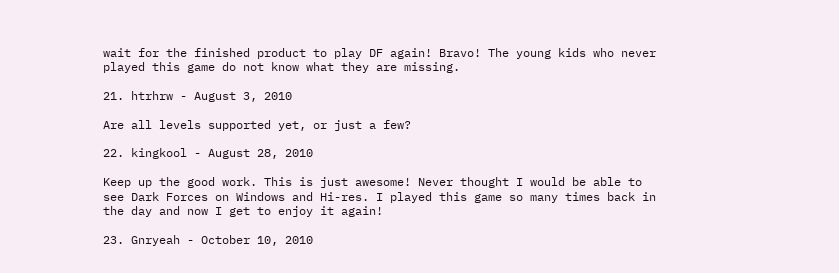wait for the finished product to play DF again! Bravo! The young kids who never played this game do not know what they are missing.

21. htrhrw - August 3, 2010

Are all levels supported yet, or just a few?

22. kingkool - August 28, 2010

Keep up the good work. This is just awesome! Never thought I would be able to see Dark Forces on Windows and Hi-res. I played this game so many times back in the day and now I get to enjoy it again!

23. Gnryeah - October 10, 2010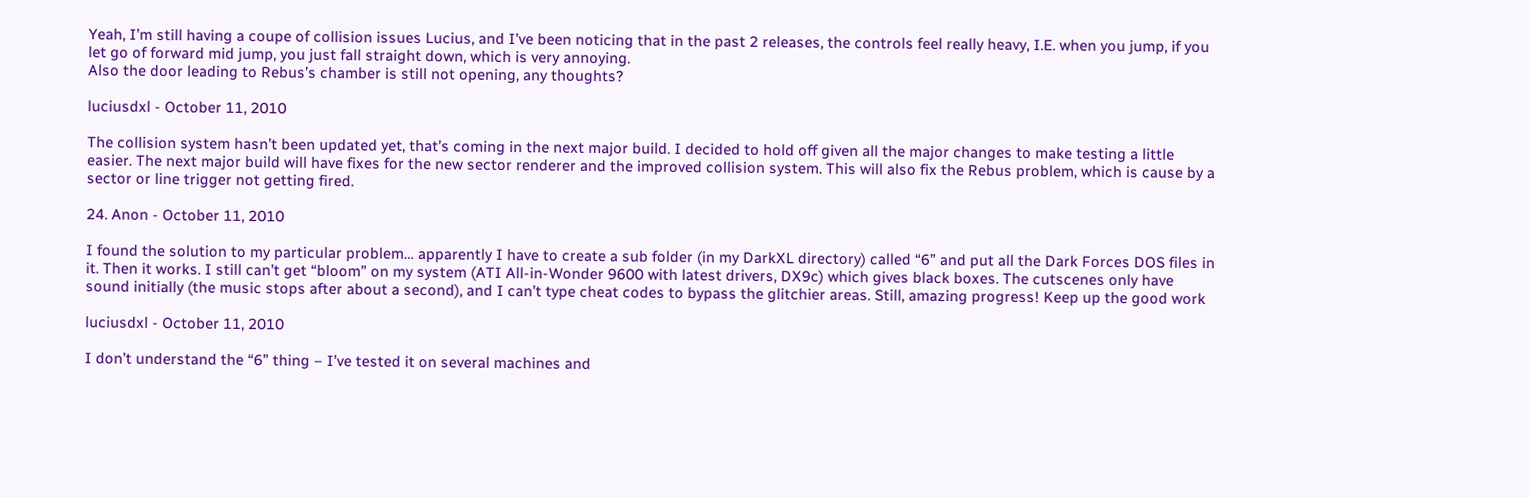Yeah, I’m still having a coupe of collision issues Lucius, and I’ve been noticing that in the past 2 releases, the controls feel really heavy, I.E. when you jump, if you let go of forward mid jump, you just fall straight down, which is very annoying.
Also the door leading to Rebus’s chamber is still not opening, any thoughts?

luciusdxl - October 11, 2010

The collision system hasn’t been updated yet, that’s coming in the next major build. I decided to hold off given all the major changes to make testing a little easier. The next major build will have fixes for the new sector renderer and the improved collision system. This will also fix the Rebus problem, which is cause by a sector or line trigger not getting fired.

24. Anon - October 11, 2010

I found the solution to my particular problem… apparently I have to create a sub folder (in my DarkXL directory) called “6” and put all the Dark Forces DOS files in it. Then it works. I still can’t get “bloom” on my system (ATI All-in-Wonder 9600 with latest drivers, DX9c) which gives black boxes. The cutscenes only have sound initially (the music stops after about a second), and I can’t type cheat codes to bypass the glitchier areas. Still, amazing progress! Keep up the good work

luciusdxl - October 11, 2010

I don’t understand the “6” thing – I’ve tested it on several machines and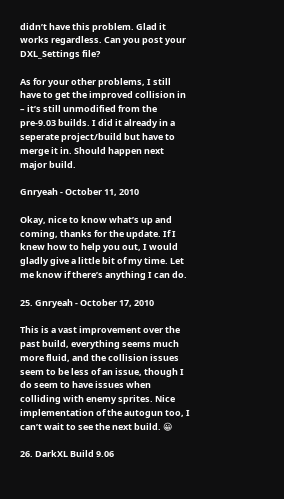didn’t have this problem. Glad it works regardless. Can you post your DXL_Settings file?

As for your other problems, I still have to get the improved collision in – it’s still unmodified from the pre-9.03 builds. I did it already in a seperate project/build but have to merge it in. Should happen next major build.

Gnryeah - October 11, 2010

Okay, nice to know what’s up and coming, thanks for the update. If I knew how to help you out, I would gladly give a little bit of my time. Let me know if there’s anything I can do.

25. Gnryeah - October 17, 2010

This is a vast improvement over the past build, everything seems much more fluid, and the collision issues seem to be less of an issue, though I do seem to have issues when colliding with enemy sprites. Nice implementation of the autogun too, I can’t wait to see the next build. 😀

26. DarkXL Build 9.06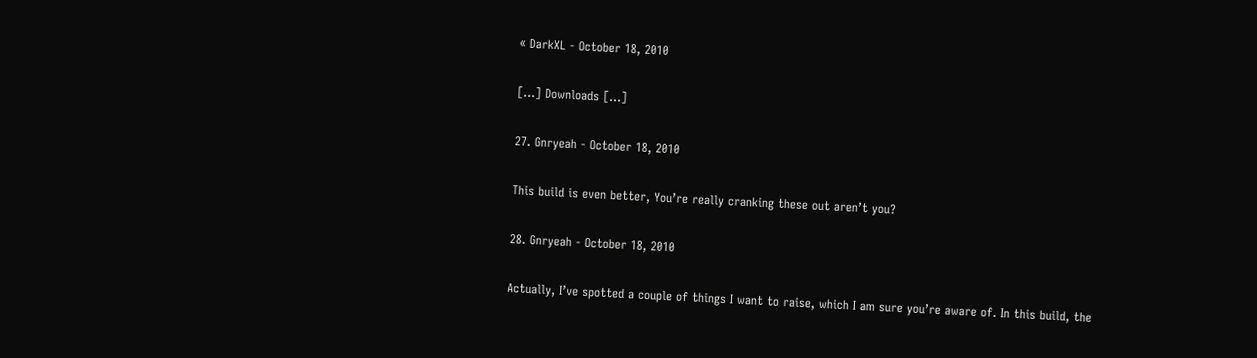« DarkXL - October 18, 2010

[…] Downloads […]

27. Gnryeah - October 18, 2010

This build is even better, You’re really cranking these out aren’t you?

28. Gnryeah - October 18, 2010

Actually, I’ve spotted a couple of things I want to raise, which I am sure you’re aware of. In this build, the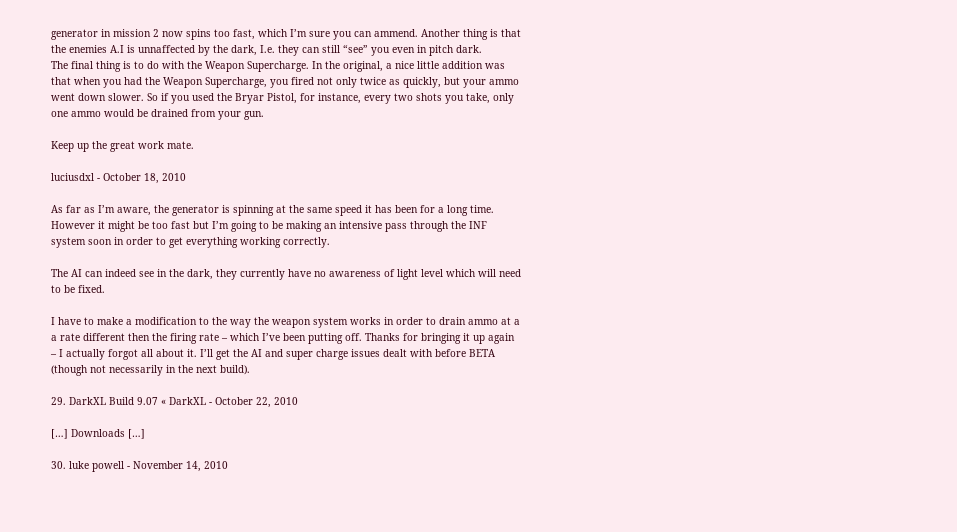generator in mission 2 now spins too fast, which I’m sure you can ammend. Another thing is that the enemies A.I is unnaffected by the dark, I.e. they can still “see” you even in pitch dark.
The final thing is to do with the Weapon Supercharge. In the original, a nice little addition was that when you had the Weapon Supercharge, you fired not only twice as quickly, but your ammo went down slower. So if you used the Bryar Pistol, for instance, every two shots you take, only one ammo would be drained from your gun.

Keep up the great work mate.

luciusdxl - October 18, 2010

As far as I’m aware, the generator is spinning at the same speed it has been for a long time. However it might be too fast but I’m going to be making an intensive pass through the INF system soon in order to get everything working correctly.

The AI can indeed see in the dark, they currently have no awareness of light level which will need to be fixed.

I have to make a modification to the way the weapon system works in order to drain ammo at a a rate different then the firing rate – which I’ve been putting off. Thanks for bringing it up again – I actually forgot all about it. I’ll get the AI and super charge issues dealt with before BETA (though not necessarily in the next build).

29. DarkXL Build 9.07 « DarkXL - October 22, 2010

[…] Downloads […]

30. luke powell - November 14, 2010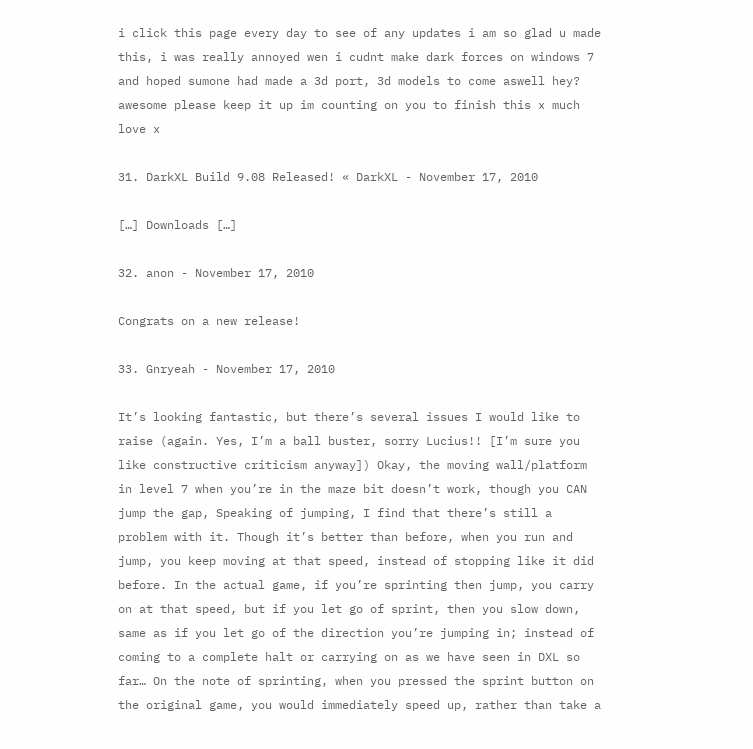i click this page every day to see of any updates i am so glad u made this, i was really annoyed wen i cudnt make dark forces on windows 7 and hoped sumone had made a 3d port, 3d models to come aswell hey? awesome please keep it up im counting on you to finish this x much love x

31. DarkXL Build 9.08 Released! « DarkXL - November 17, 2010

[…] Downloads […]

32. anon - November 17, 2010

Congrats on a new release!

33. Gnryeah - November 17, 2010

It’s looking fantastic, but there’s several issues I would like to raise (again. Yes, I’m a ball buster, sorry Lucius!! [I’m sure you like constructive criticism anyway]) Okay, the moving wall/platform in level 7 when you’re in the maze bit doesn’t work, though you CAN jump the gap, Speaking of jumping, I find that there’s still a problem with it. Though it’s better than before, when you run and jump, you keep moving at that speed, instead of stopping like it did before. In the actual game, if you’re sprinting then jump, you carry on at that speed, but if you let go of sprint, then you slow down, same as if you let go of the direction you’re jumping in; instead of coming to a complete halt or carrying on as we have seen in DXL so far… On the note of sprinting, when you pressed the sprint button on the original game, you would immediately speed up, rather than take a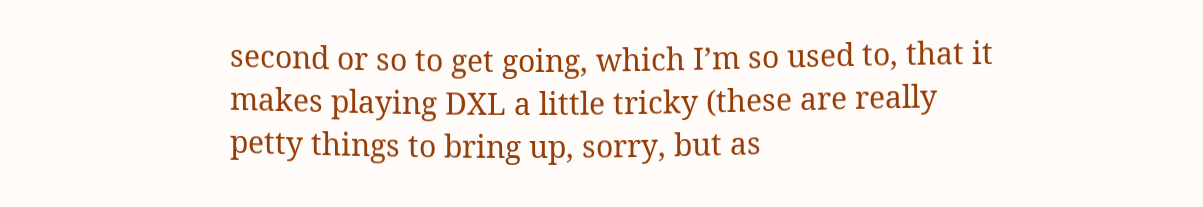second or so to get going, which I’m so used to, that it makes playing DXL a little tricky (these are really petty things to bring up, sorry, but as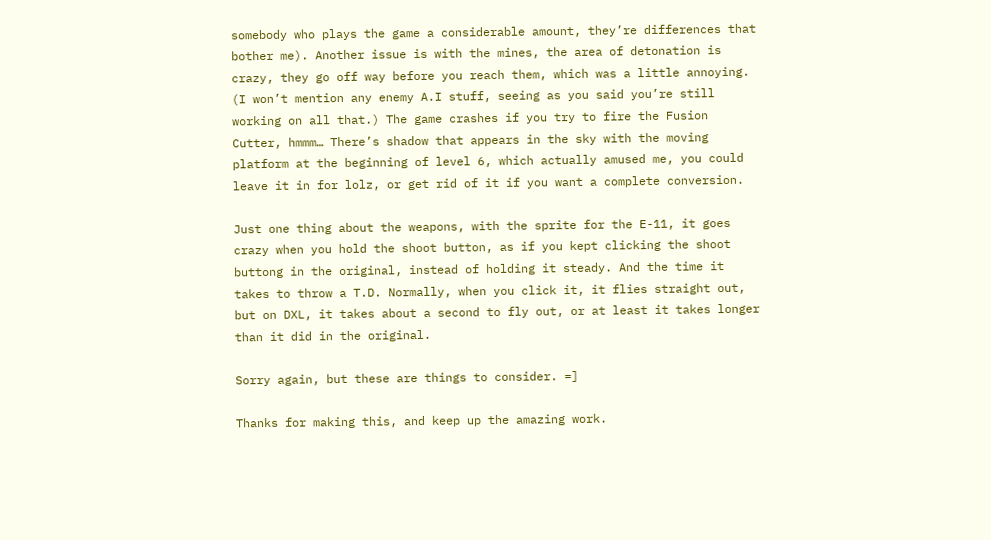somebody who plays the game a considerable amount, they’re differences that bother me). Another issue is with the mines, the area of detonation is crazy, they go off way before you reach them, which was a little annoying. (I won’t mention any enemy A.I stuff, seeing as you said you’re still working on all that.) The game crashes if you try to fire the Fusion Cutter, hmmm… There’s shadow that appears in the sky with the moving platform at the beginning of level 6, which actually amused me, you could leave it in for lolz, or get rid of it if you want a complete conversion.

Just one thing about the weapons, with the sprite for the E-11, it goes crazy when you hold the shoot button, as if you kept clicking the shoot buttong in the original, instead of holding it steady. And the time it takes to throw a T.D. Normally, when you click it, it flies straight out, but on DXL, it takes about a second to fly out, or at least it takes longer than it did in the original.

Sorry again, but these are things to consider. =]

Thanks for making this, and keep up the amazing work.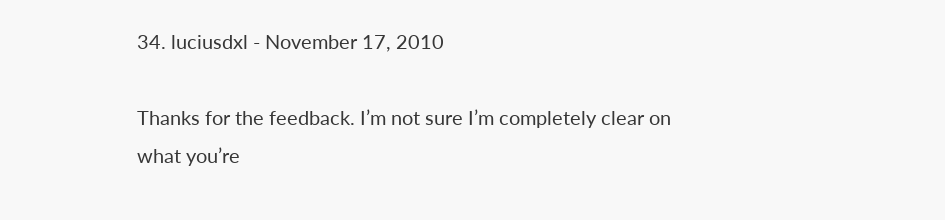34. luciusdxl - November 17, 2010

Thanks for the feedback. I’m not sure I’m completely clear on what you’re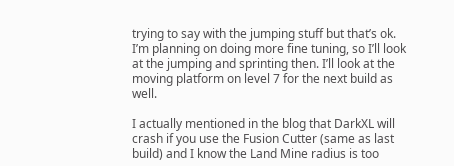trying to say with the jumping stuff but that’s ok. I’m planning on doing more fine tuning, so I’ll look at the jumping and sprinting then. I’ll look at the moving platform on level 7 for the next build as well.

I actually mentioned in the blog that DarkXL will crash if you use the Fusion Cutter (same as last build) and I know the Land Mine radius is too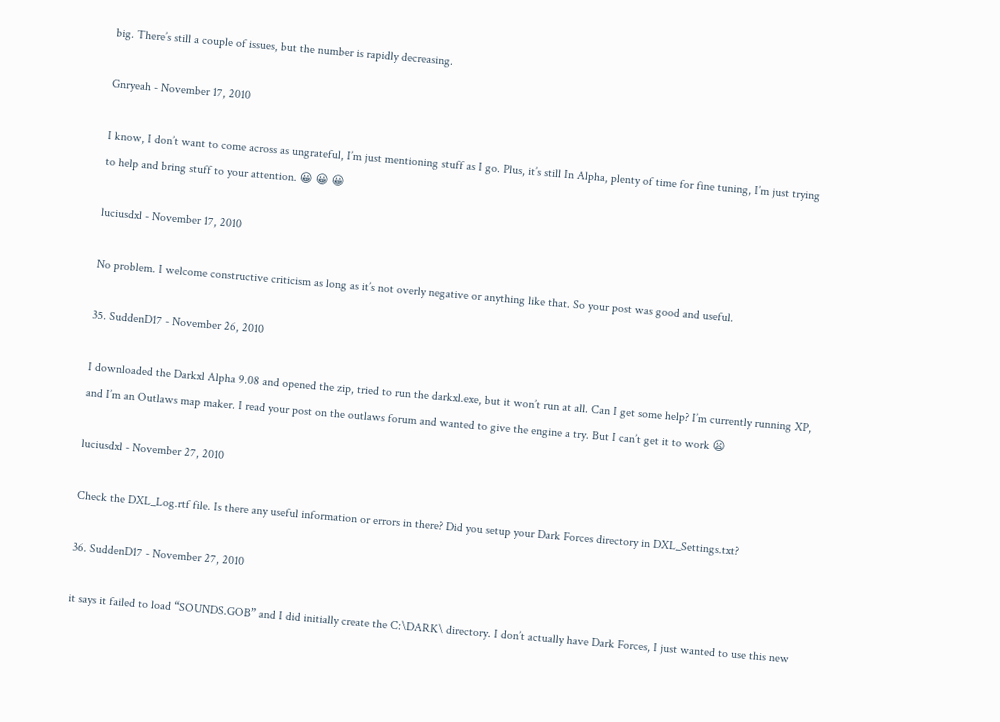big. There’s still a couple of issues, but the number is rapidly decreasing.

Gnryeah - November 17, 2010

I know, I don’t want to come across as ungrateful, I’m just mentioning stuff as I go. Plus, it’s still In Alpha, plenty of time for fine tuning, I’m just trying to help and bring stuff to your attention. 😀 😀 😀

luciusdxl - November 17, 2010

No problem. I welcome constructive criticism as long as it’s not overly negative or anything like that. So your post was good and useful.

35. SuddenD17 - November 26, 2010

I downloaded the Darkxl Alpha 9.08 and opened the zip, tried to run the darkxl.exe, but it won’t run at all. Can I get some help? I’m currently running XP, and I’m an Outlaws map maker. I read your post on the outlaws forum and wanted to give the engine a try. But I can’t get it to work 😦

luciusdxl - November 27, 2010

Check the DXL_Log.rtf file. Is there any useful information or errors in there? Did you setup your Dark Forces directory in DXL_Settings.txt?

36. SuddenD17 - November 27, 2010

it says it failed to load “SOUNDS.GOB” and I did initially create the C:\DARK\ directory. I don’t actually have Dark Forces, I just wanted to use this new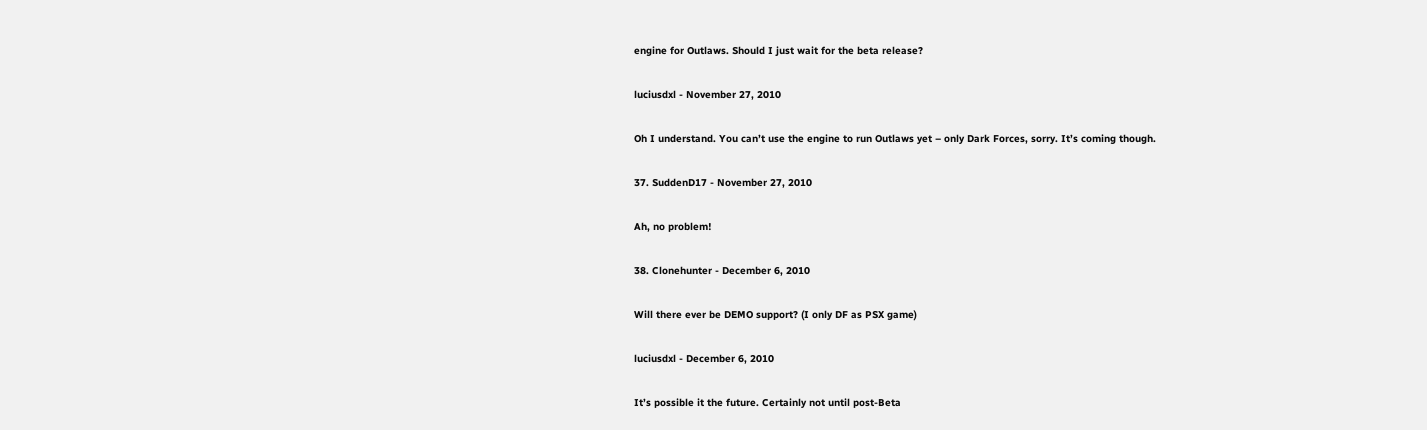engine for Outlaws. Should I just wait for the beta release?

luciusdxl - November 27, 2010

Oh I understand. You can’t use the engine to run Outlaws yet – only Dark Forces, sorry. It’s coming though.

37. SuddenD17 - November 27, 2010

Ah, no problem!

38. Clonehunter - December 6, 2010

Will there ever be DEMO support? (I only DF as PSX game)

luciusdxl - December 6, 2010

It’s possible it the future. Certainly not until post-Beta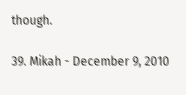though.

39. Mikah - December 9, 2010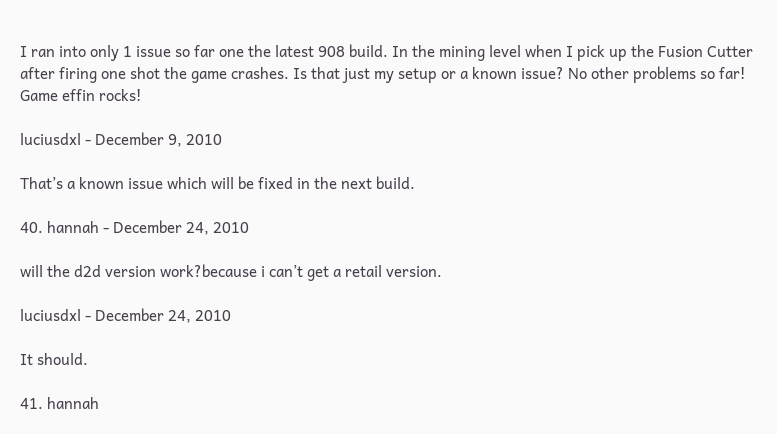I ran into only 1 issue so far one the latest 908 build. In the mining level when I pick up the Fusion Cutter after firing one shot the game crashes. Is that just my setup or a known issue? No other problems so far! Game effin rocks!

luciusdxl - December 9, 2010

That’s a known issue which will be fixed in the next build.

40. hannah - December 24, 2010

will the d2d version work?because i can’t get a retail version.

luciusdxl - December 24, 2010

It should.

41. hannah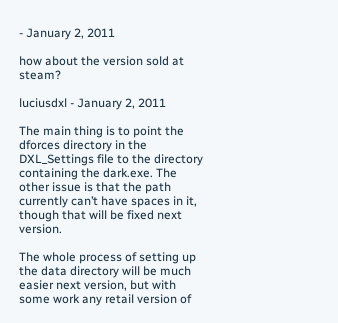- January 2, 2011

how about the version sold at steam?

luciusdxl - January 2, 2011

The main thing is to point the dforces directory in the DXL_Settings file to the directory containing the dark.exe. The other issue is that the path currently can’t have spaces in it, though that will be fixed next version.

The whole process of setting up the data directory will be much easier next version, but with some work any retail version of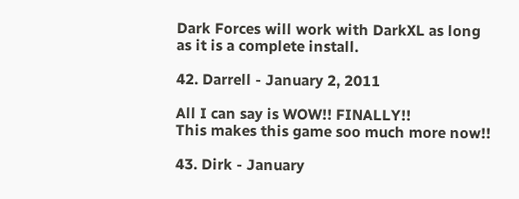Dark Forces will work with DarkXL as long as it is a complete install.

42. Darrell - January 2, 2011

All I can say is WOW!! FINALLY!!
This makes this game soo much more now!!

43. Dirk - January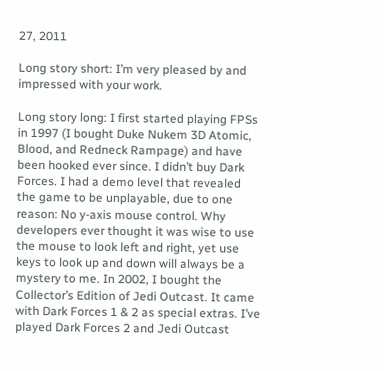27, 2011

Long story short: I’m very pleased by and impressed with your work.

Long story long: I first started playing FPSs in 1997 (I bought Duke Nukem 3D Atomic, Blood, and Redneck Rampage) and have been hooked ever since. I didn’t buy Dark Forces. I had a demo level that revealed the game to be unplayable, due to one reason: No y-axis mouse control. Why developers ever thought it was wise to use the mouse to look left and right, yet use keys to look up and down will always be a mystery to me. In 2002, I bought the Collector’s Edition of Jedi Outcast. It came with Dark Forces 1 & 2 as special extras. I’ve played Dark Forces 2 and Jedi Outcast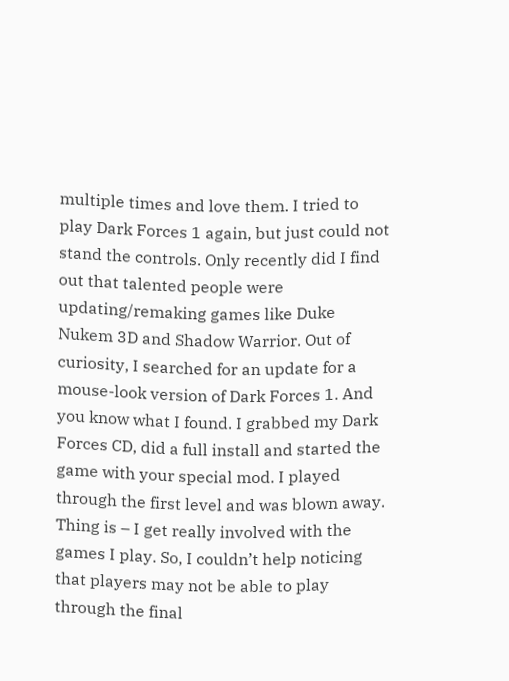multiple times and love them. I tried to play Dark Forces 1 again, but just could not stand the controls. Only recently did I find out that talented people were updating/remaking games like Duke Nukem 3D and Shadow Warrior. Out of curiosity, I searched for an update for a mouse-look version of Dark Forces 1. And you know what I found. I grabbed my Dark Forces CD, did a full install and started the game with your special mod. I played through the first level and was blown away. Thing is – I get really involved with the games I play. So, I couldn’t help noticing that players may not be able to play through the final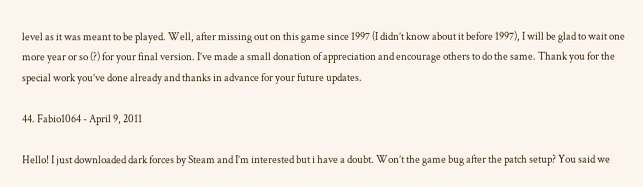level as it was meant to be played. Well, after missing out on this game since 1997 (I didn’t know about it before 1997), I will be glad to wait one more year or so (?) for your final version. I’ve made a small donation of appreciation and encourage others to do the same. Thank you for the special work you’ve done already and thanks in advance for your future updates.

44. Fabio1064 - April 9, 2011

Hello! I just downloaded dark forces by Steam and I’m interested but i have a doubt. Won’t the game bug after the patch setup? You said we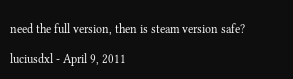need the full version, then is steam version safe?

luciusdxl - April 9, 2011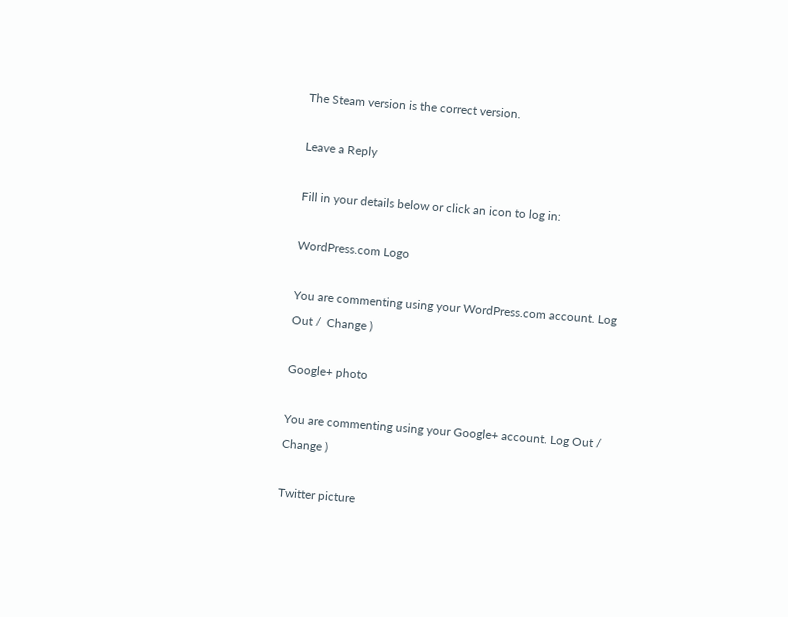The Steam version is the correct version.

Leave a Reply

Fill in your details below or click an icon to log in:

WordPress.com Logo

You are commenting using your WordPress.com account. Log Out /  Change )

Google+ photo

You are commenting using your Google+ account. Log Out /  Change )

Twitter picture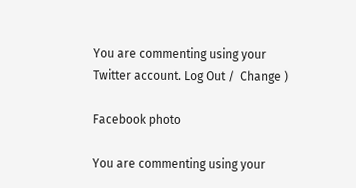You are commenting using your Twitter account. Log Out /  Change )

Facebook photo

You are commenting using your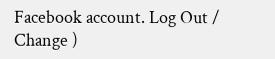Facebook account. Log Out /  Change )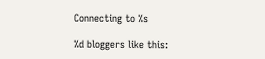Connecting to %s

%d bloggers like this: